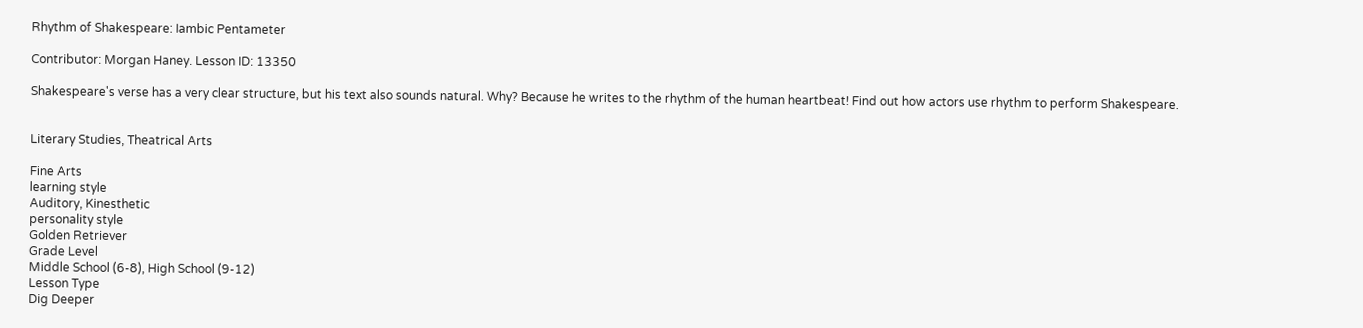Rhythm of Shakespeare: Iambic Pentameter

Contributor: Morgan Haney. Lesson ID: 13350

Shakespeare's verse has a very clear structure, but his text also sounds natural. Why? Because he writes to the rhythm of the human heartbeat! Find out how actors use rhythm to perform Shakespeare.


Literary Studies, Theatrical Arts

Fine Arts
learning style
Auditory, Kinesthetic
personality style
Golden Retriever
Grade Level
Middle School (6-8), High School (9-12)
Lesson Type
Dig Deeper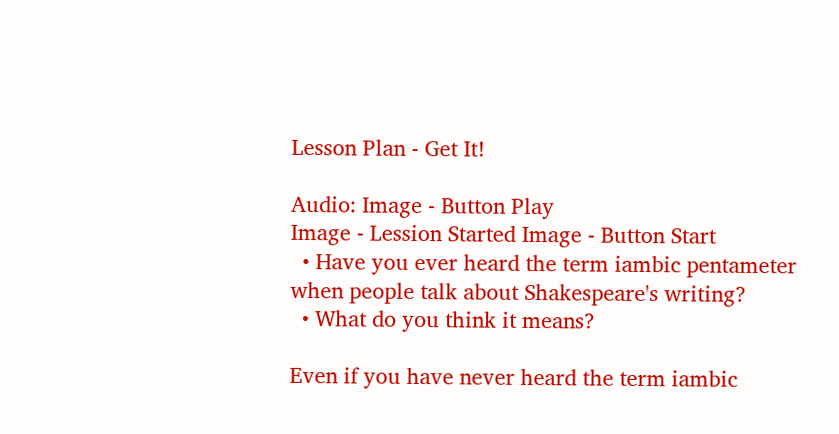Lesson Plan - Get It!

Audio: Image - Button Play
Image - Lession Started Image - Button Start
  • Have you ever heard the term iambic pentameter when people talk about Shakespeare's writing?
  • What do you think it means?

Even if you have never heard the term iambic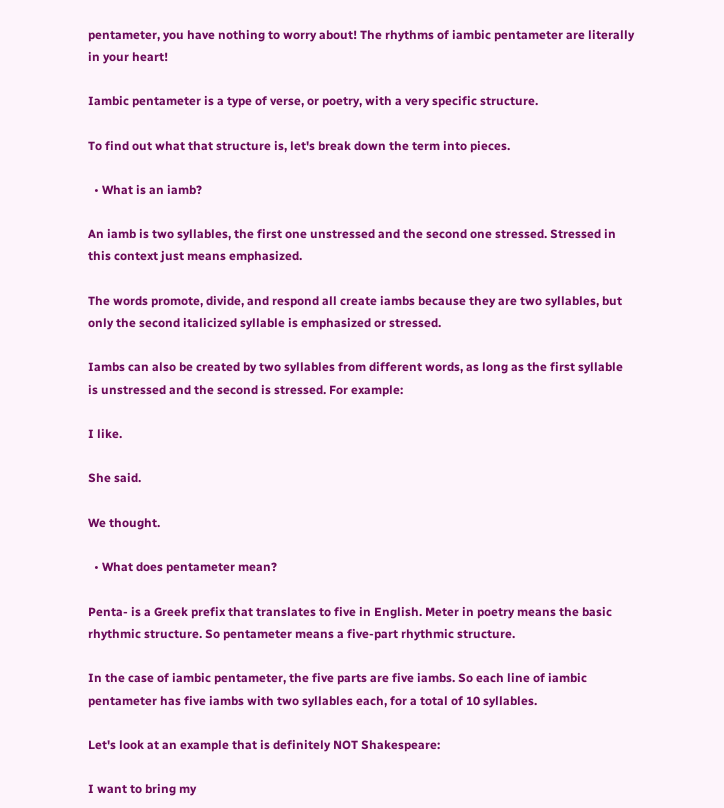pentameter, you have nothing to worry about! The rhythms of iambic pentameter are literally in your heart!

Iambic pentameter is a type of verse, or poetry, with a very specific structure.

To find out what that structure is, let's break down the term into pieces.

  • What is an iamb?

An iamb is two syllables, the first one unstressed and the second one stressed. Stressed in this context just means emphasized.

The words promote, divide, and respond all create iambs because they are two syllables, but only the second italicized syllable is emphasized or stressed.

Iambs can also be created by two syllables from different words, as long as the first syllable is unstressed and the second is stressed. For example:

I like.

She said.

We thought.

  • What does pentameter mean?

Penta- is a Greek prefix that translates to five in English. Meter in poetry means the basic rhythmic structure. So pentameter means a five-part rhythmic structure.

In the case of iambic pentameter, the five parts are five iambs. So each line of iambic pentameter has five iambs with two syllables each, for a total of 10 syllables.

Let's look at an example that is definitely NOT Shakespeare:

I want to bring my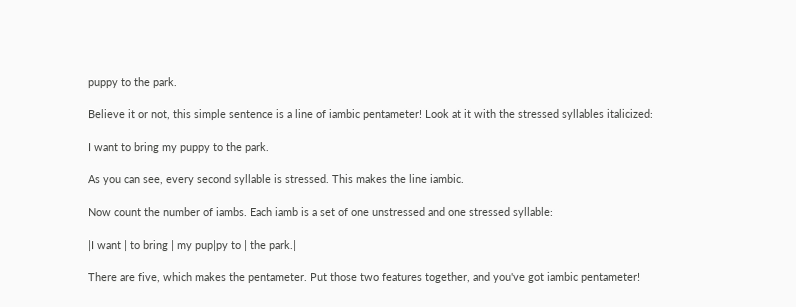puppy to the park.

Believe it or not, this simple sentence is a line of iambic pentameter! Look at it with the stressed syllables italicized:

I want to bring my puppy to the park.

As you can see, every second syllable is stressed. This makes the line iambic.

Now count the number of iambs. Each iamb is a set of one unstressed and one stressed syllable:

|I want | to bring | my pup|py to | the park.|

There are five, which makes the pentameter. Put those two features together, and you've got iambic pentameter!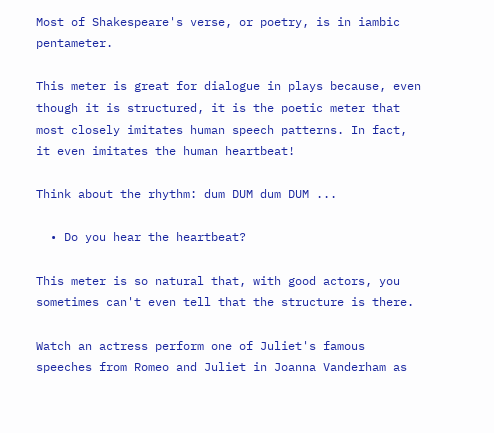Most of Shakespeare's verse, or poetry, is in iambic pentameter.

This meter is great for dialogue in plays because, even though it is structured, it is the poetic meter that most closely imitates human speech patterns. In fact, it even imitates the human heartbeat!

Think about the rhythm: dum DUM dum DUM ...

  • Do you hear the heartbeat?

This meter is so natural that, with good actors, you sometimes can't even tell that the structure is there.

Watch an actress perform one of Juliet's famous speeches from Romeo and Juliet in Joanna Vanderham as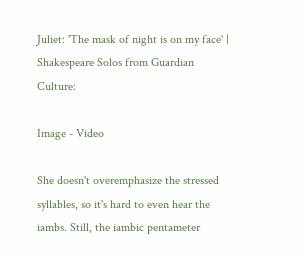Juliet: 'The mask of night is on my face' | Shakespeare Solos from Guardian Culture:

Image - Video

She doesn't overemphasize the stressed syllables, so it's hard to even hear the iambs. Still, the iambic pentameter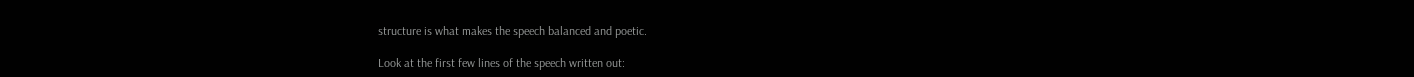structure is what makes the speech balanced and poetic.

Look at the first few lines of the speech written out: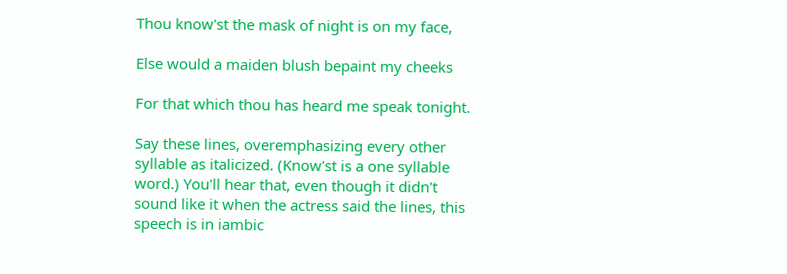Thou know'st the mask of night is on my face,

Else would a maiden blush bepaint my cheeks

For that which thou has heard me speak tonight.

Say these lines, overemphasizing every other syllable as italicized. (Know'st is a one syllable word.) You'll hear that, even though it didn't sound like it when the actress said the lines, this speech is in iambic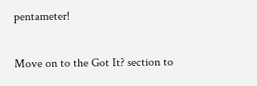pentameter!

Move on to the Got It? section to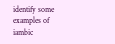identify some examples of iambic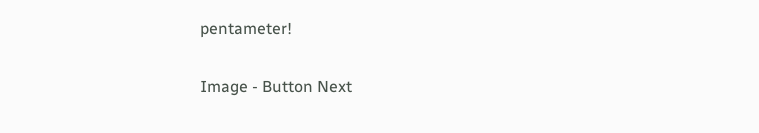pentameter!

Image - Button Next